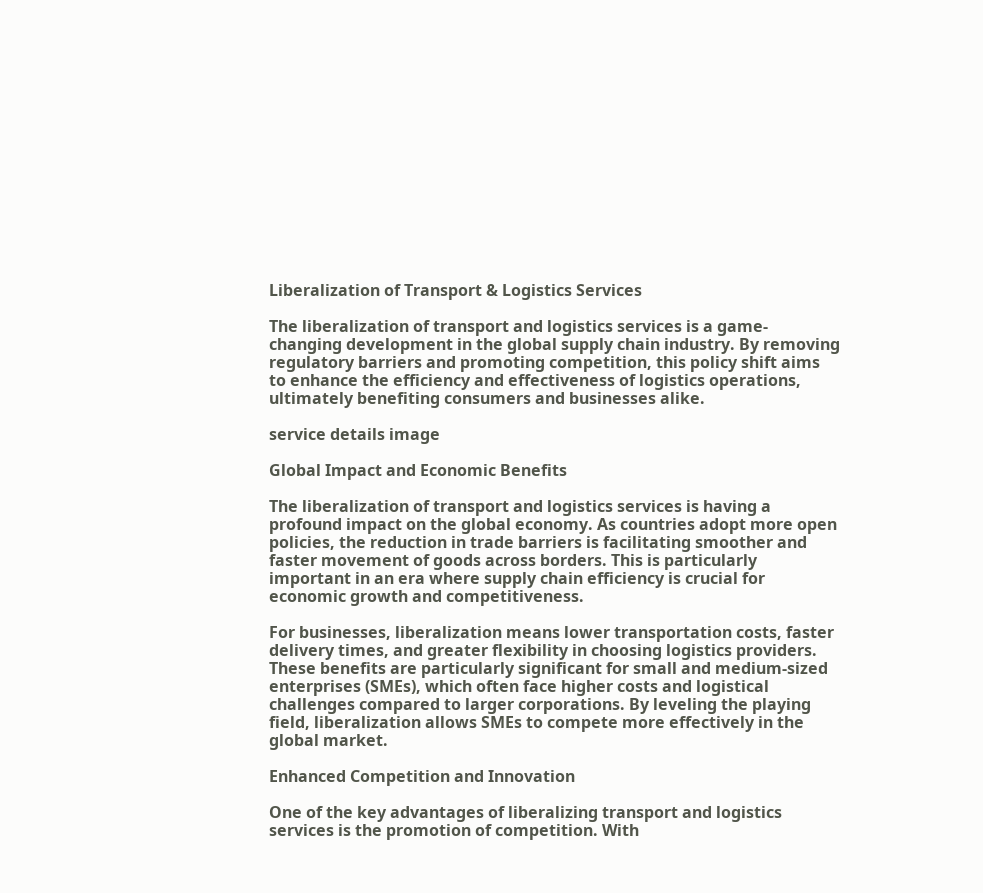Liberalization of Transport & Logistics Services

The liberalization of transport and logistics services is a game-changing development in the global supply chain industry. By removing regulatory barriers and promoting competition, this policy shift aims to enhance the efficiency and effectiveness of logistics operations, ultimately benefiting consumers and businesses alike.

service details image

Global Impact and Economic Benefits

The liberalization of transport and logistics services is having a profound impact on the global economy. As countries adopt more open policies, the reduction in trade barriers is facilitating smoother and faster movement of goods across borders. This is particularly important in an era where supply chain efficiency is crucial for economic growth and competitiveness.

For businesses, liberalization means lower transportation costs, faster delivery times, and greater flexibility in choosing logistics providers. These benefits are particularly significant for small and medium-sized enterprises (SMEs), which often face higher costs and logistical challenges compared to larger corporations. By leveling the playing field, liberalization allows SMEs to compete more effectively in the global market.

Enhanced Competition and Innovation

One of the key advantages of liberalizing transport and logistics services is the promotion of competition. With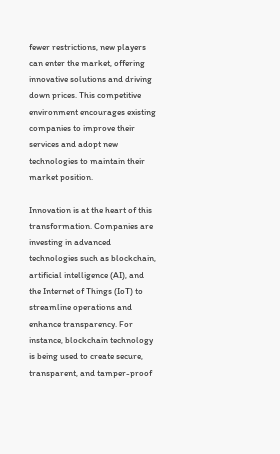fewer restrictions, new players can enter the market, offering innovative solutions and driving down prices. This competitive environment encourages existing companies to improve their services and adopt new technologies to maintain their market position.

Innovation is at the heart of this transformation. Companies are investing in advanced technologies such as blockchain, artificial intelligence (AI), and the Internet of Things (IoT) to streamline operations and enhance transparency. For instance, blockchain technology is being used to create secure, transparent, and tamper-proof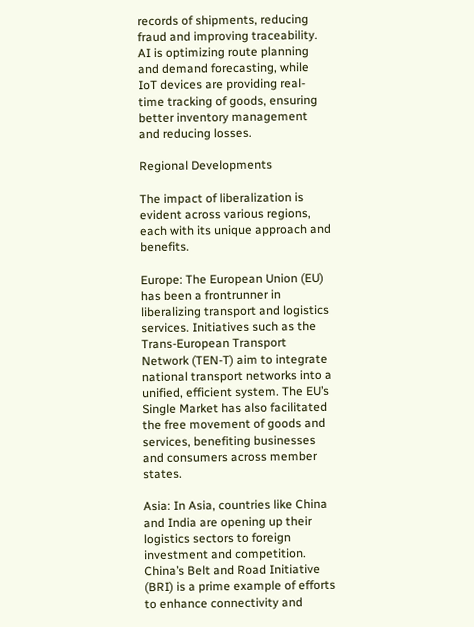records of shipments, reducing fraud and improving traceability. AI is optimizing route planning and demand forecasting, while IoT devices are providing real-time tracking of goods, ensuring better inventory management and reducing losses.

Regional Developments

The impact of liberalization is evident across various regions, each with its unique approach and benefits.

Europe: The European Union (EU) has been a frontrunner in liberalizing transport and logistics services. Initiatives such as the Trans-European Transport Network (TEN-T) aim to integrate national transport networks into a unified, efficient system. The EU’s Single Market has also facilitated the free movement of goods and services, benefiting businesses and consumers across member states.

Asia: In Asia, countries like China and India are opening up their logistics sectors to foreign investment and competition. China’s Belt and Road Initiative (BRI) is a prime example of efforts to enhance connectivity and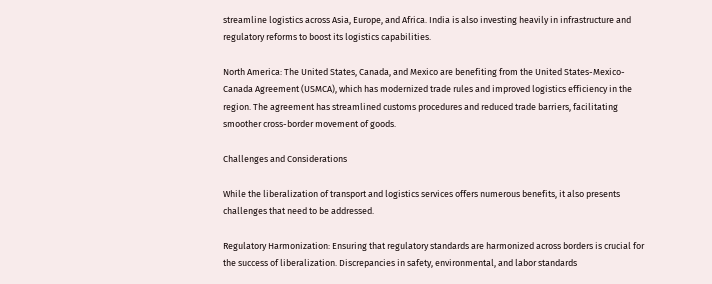streamline logistics across Asia, Europe, and Africa. India is also investing heavily in infrastructure and regulatory reforms to boost its logistics capabilities.

North America: The United States, Canada, and Mexico are benefiting from the United States-Mexico-Canada Agreement (USMCA), which has modernized trade rules and improved logistics efficiency in the region. The agreement has streamlined customs procedures and reduced trade barriers, facilitating smoother cross-border movement of goods.

Challenges and Considerations

While the liberalization of transport and logistics services offers numerous benefits, it also presents challenges that need to be addressed.

Regulatory Harmonization: Ensuring that regulatory standards are harmonized across borders is crucial for the success of liberalization. Discrepancies in safety, environmental, and labor standards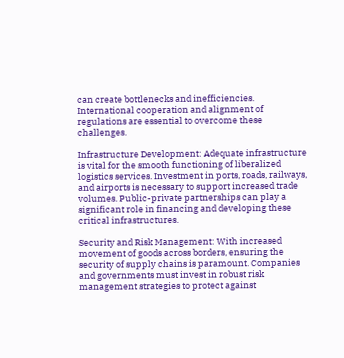can create bottlenecks and inefficiencies. International cooperation and alignment of regulations are essential to overcome these challenges.

Infrastructure Development: Adequate infrastructure is vital for the smooth functioning of liberalized logistics services. Investment in ports, roads, railways, and airports is necessary to support increased trade volumes. Public-private partnerships can play a significant role in financing and developing these critical infrastructures.

Security and Risk Management: With increased movement of goods across borders, ensuring the security of supply chains is paramount. Companies and governments must invest in robust risk management strategies to protect against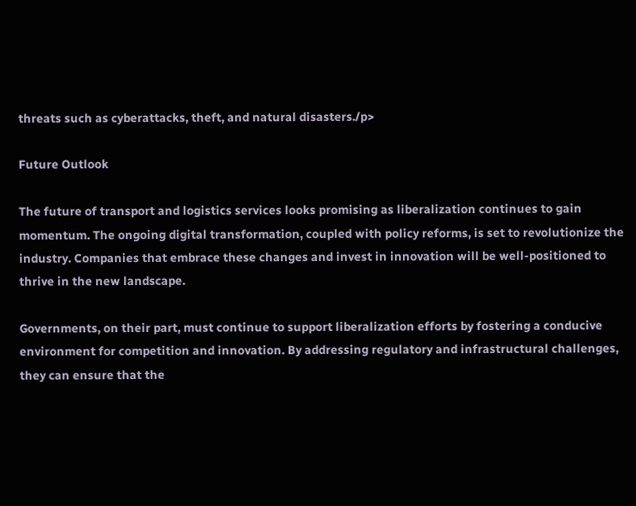threats such as cyberattacks, theft, and natural disasters./p>

Future Outlook

The future of transport and logistics services looks promising as liberalization continues to gain momentum. The ongoing digital transformation, coupled with policy reforms, is set to revolutionize the industry. Companies that embrace these changes and invest in innovation will be well-positioned to thrive in the new landscape.

Governments, on their part, must continue to support liberalization efforts by fostering a conducive environment for competition and innovation. By addressing regulatory and infrastructural challenges, they can ensure that the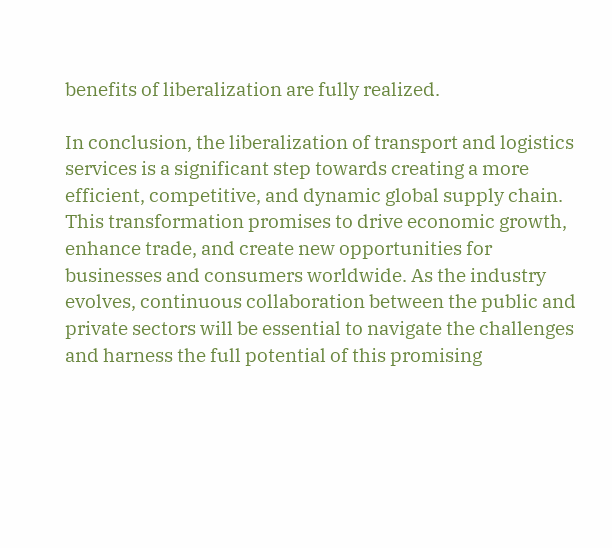benefits of liberalization are fully realized.

In conclusion, the liberalization of transport and logistics services is a significant step towards creating a more efficient, competitive, and dynamic global supply chain. This transformation promises to drive economic growth, enhance trade, and create new opportunities for businesses and consumers worldwide. As the industry evolves, continuous collaboration between the public and private sectors will be essential to navigate the challenges and harness the full potential of this promising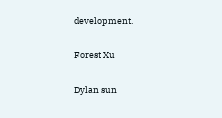development.

Forest Xu

Dylan sun